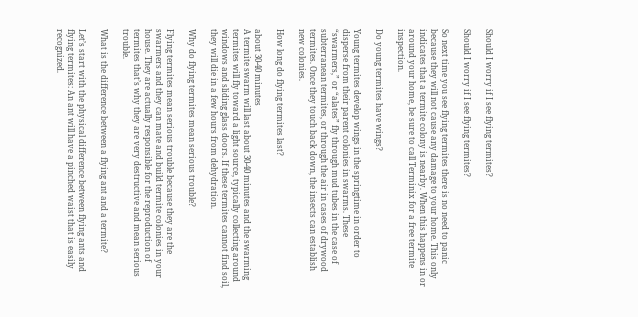Should I worry if I see flying termites?

Should I worry if I see flying termites?

So next time you see flying termites there is no need to panic because they will not cause any damage to your home. This only indicates that a termite colony is nearby. When this happens in or around your home, be sure to call Terminix for a free termite inspection.

Do young termites have wings?

Young termites develop wings in the springtime in order to disperse from their parent colonies in swarms. These “swarmers,” or “alates” fly through mud tubes in the case of subterranean termites, or through the air in cases of drywood termites. Once they touch back down, the insects can establish new colonies.

How long do flying termites last?

about 30-40 minutes
A termite swarm will last about 30-40 minutes and the swarming termites will fly toward a light source, typically collecting around windows and sliding glass doors. If these termites cannot find soil, they will die in a few hours from dehydration.

Why do flying termites mean serious trouble?

Flying termites mean serious trouble because they are the swarmers and they can mate and build termite colonies in your house. They are actually responsible for the reproduction of termites that’s why they are very destructive and mean serious trouble.

What is the difference between a flying ant and a termite?

Let’s start with the physical difference between flying ants and flying termites: An ant will have a pinched waist that is easily recognized.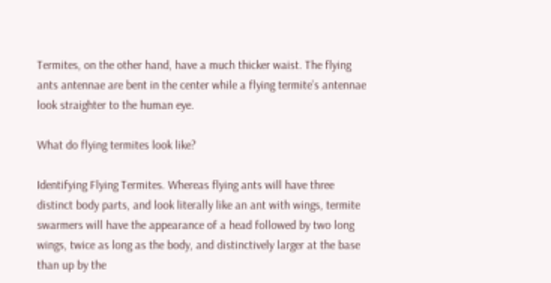Termites, on the other hand, have a much thicker waist. The flying ants antennae are bent in the center while a flying termite’s antennae look straighter to the human eye.

What do flying termites look like?

Identifying Flying Termites. Whereas flying ants will have three distinct body parts, and look literally like an ant with wings, termite swarmers will have the appearance of a head followed by two long wings, twice as long as the body, and distinctively larger at the base than up by the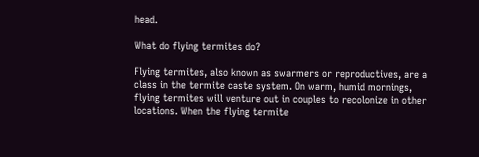head.

What do flying termites do?

Flying termites, also known as swarmers or reproductives, are a class in the termite caste system. On warm, humid mornings, flying termites will venture out in couples to recolonize in other locations. When the flying termite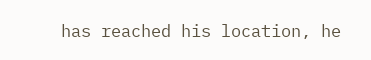has reached his location, he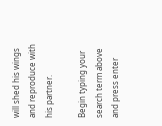will shed his wings and reproduce with his partner.

Begin typing your search term above and press enter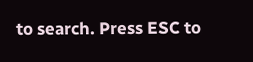to search. Press ESC to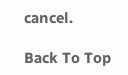cancel.

Back To Top